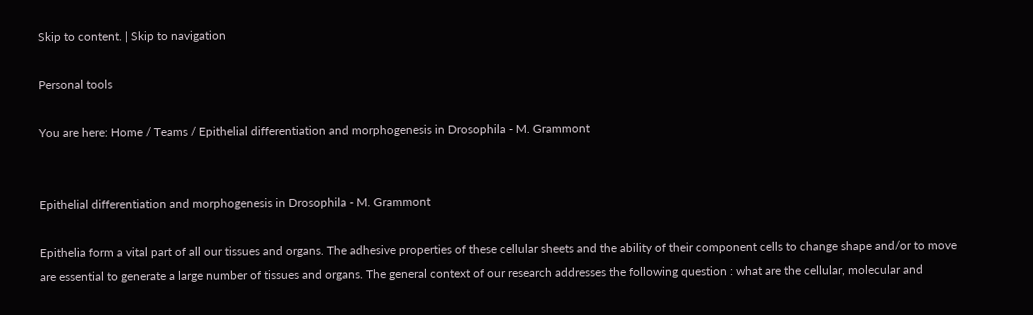Skip to content. | Skip to navigation

Personal tools

You are here: Home / Teams / Epithelial differentiation and morphogenesis in Drosophila - M. Grammont


Epithelial differentiation and morphogenesis in Drosophila - M. Grammont

Epithelia form a vital part of all our tissues and organs. The adhesive properties of these cellular sheets and the ability of their component cells to change shape and/or to move are essential to generate a large number of tissues and organs. The general context of our research addresses the following question : what are the cellular, molecular and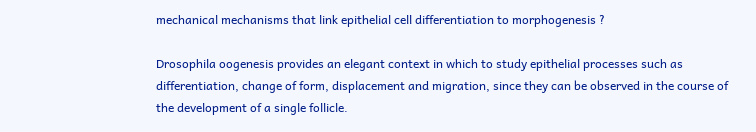mechanical mechanisms that link epithelial cell differentiation to morphogenesis ?

Drosophila oogenesis provides an elegant context in which to study epithelial processes such as differentiation, change of form, displacement and migration, since they can be observed in the course of the development of a single follicle.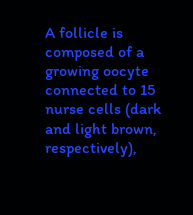A follicle is composed of a growing oocyte connected to 15 nurse cells (dark and light brown, respectively),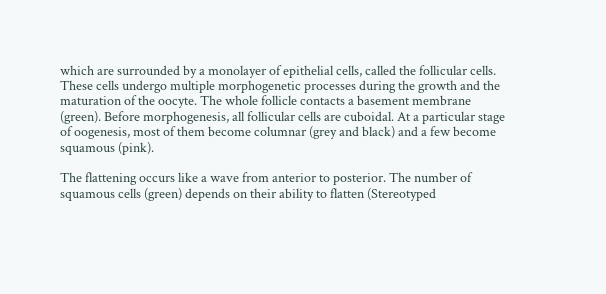which are surrounded by a monolayer of epithelial cells, called the follicular cells. These cells undergo multiple morphogenetic processes during the growth and the maturation of the oocyte. The whole follicle contacts a basement membrane (green). Before morphogenesis, all follicular cells are cuboidal. At a particular stage of oogenesis, most of them become columnar (grey and black) and a few become squamous (pink).

The flattening occurs like a wave from anterior to posterior. The number of squamous cells (green) depends on their ability to flatten (Stereotyped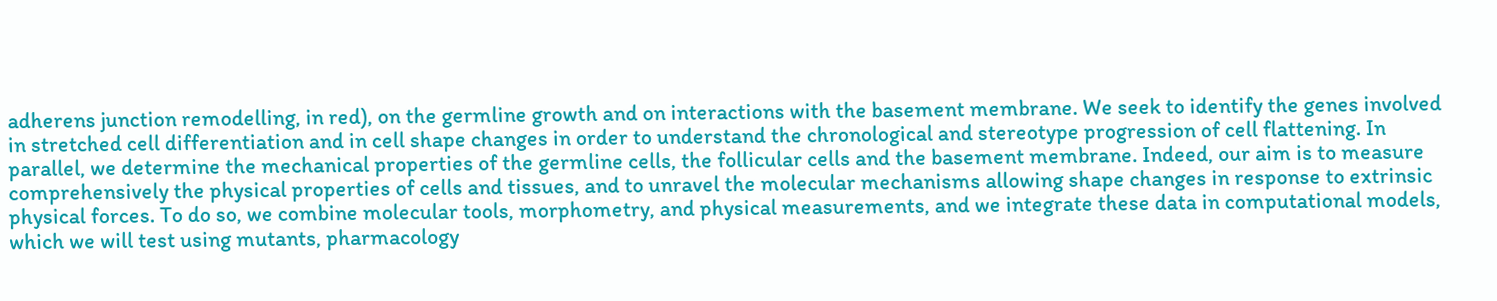adherens junction remodelling, in red), on the germline growth and on interactions with the basement membrane. We seek to identify the genes involved in stretched cell differentiation and in cell shape changes in order to understand the chronological and stereotype progression of cell flattening. In parallel, we determine the mechanical properties of the germline cells, the follicular cells and the basement membrane. Indeed, our aim is to measure comprehensively the physical properties of cells and tissues, and to unravel the molecular mechanisms allowing shape changes in response to extrinsic physical forces. To do so, we combine molecular tools, morphometry, and physical measurements, and we integrate these data in computational models, which we will test using mutants, pharmacology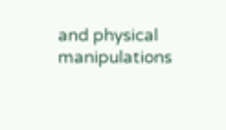and physical manipulations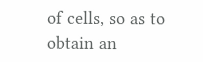of cells, so as to obtain an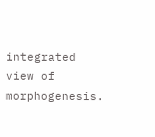integrated view of morphogenesis.